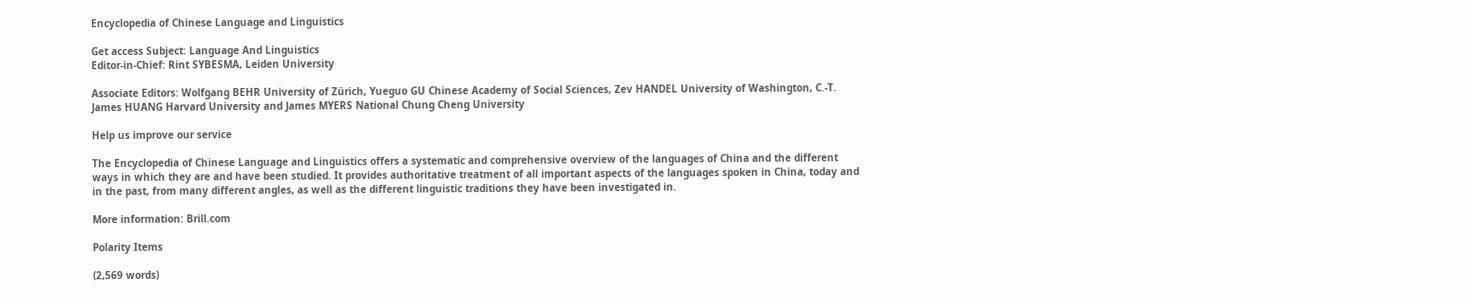Encyclopedia of Chinese Language and Linguistics

Get access Subject: Language And Linguistics
Editor-in-Chief: Rint SYBESMA, Leiden University

Associate Editors: Wolfgang BEHR University of Zürich, Yueguo GU Chinese Academy of Social Sciences, Zev HANDEL University of Washington, C.-T. James HUANG Harvard University and James MYERS National Chung Cheng University

Help us improve our service

The Encyclopedia of Chinese Language and Linguistics offers a systematic and comprehensive overview of the languages of China and the different ways in which they are and have been studied. It provides authoritative treatment of all important aspects of the languages spoken in China, today and in the past, from many different angles, as well as the different linguistic traditions they have been investigated in.

More information: Brill.com

Polarity Items

(2,569 words)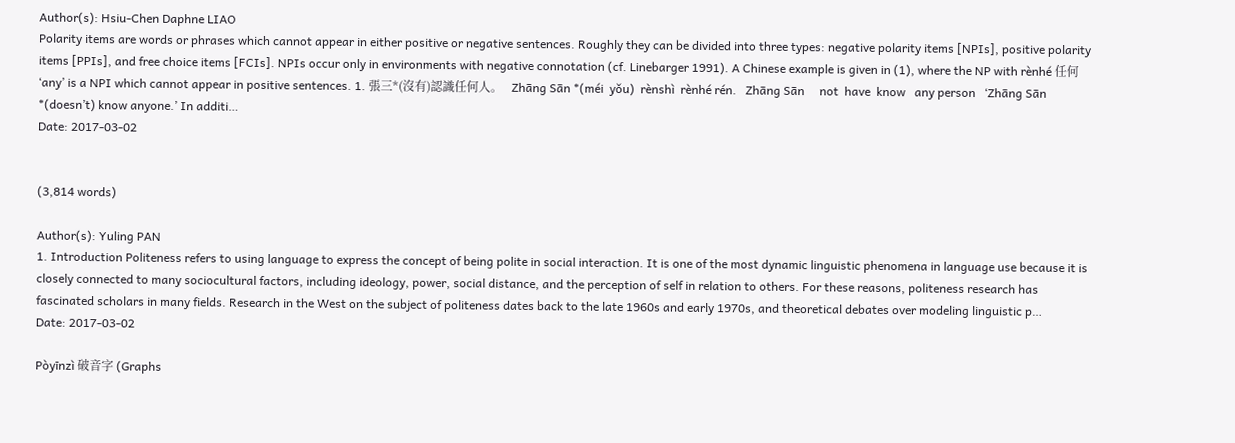Author(s): Hsiu-Chen Daphne LIAO
Polarity items are words or phrases which cannot appear in either positive or negative sentences. Roughly they can be divided into three types: negative polarity items [NPIs], positive polarity items [PPIs], and free choice items [FCIs]. NPIs occur only in environments with negative connotation (cf. Linebarger 1991). A Chinese example is given in (1), where the NP with rènhé 任何 ‘any’ is a NPI which cannot appear in positive sentences. 1. 張三*(沒有)認識任何人。   Zhāng Sān *(méi  yǒu)  rènshì  rènhé rén.   Zhāng Sān     not  have  know   any person   ‘Zhāng Sān *(doesn’t) know anyone.’ In additi…
Date: 2017-03-02


(3,814 words)

Author(s): Yuling PAN
1. Introduction Politeness refers to using language to express the concept of being polite in social interaction. It is one of the most dynamic linguistic phenomena in language use because it is closely connected to many sociocultural factors, including ideology, power, social distance, and the perception of self in relation to others. For these reasons, politeness research has fascinated scholars in many fields. Research in the West on the subject of politeness dates back to the late 1960s and early 1970s, and theoretical debates over modeling linguistic p…
Date: 2017-03-02

Pòyīnzì 破音字 (Graphs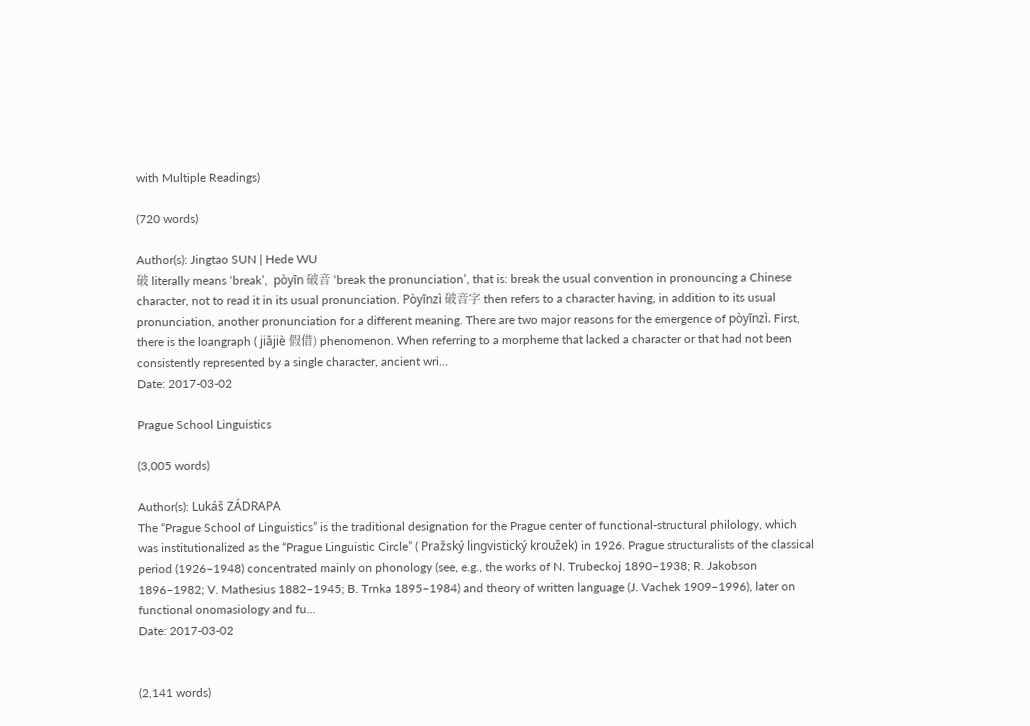with Multiple Readings)

(720 words)

Author(s): Jingtao SUN | Hede WU
破 literally means ‘break’,  pòyīn 破音 ‘break the pronunciation’, that is: break the usual convention in pronouncing a Chinese character, not to read it in its usual pronunciation. Pòyīnzì 破音字 then refers to a character having, in addition to its usual pronunciation, another pronunciation for a different meaning. There are two major reasons for the emergence of pòyīnzì. First, there is the loangraph ( jiǎjiè 假借) phenomenon. When referring to a morpheme that lacked a character or that had not been consistently represented by a single character, ancient wri…
Date: 2017-03-02

Prague School Linguistics

(3,005 words)

Author(s): Lukáš ZÁDRAPA
The “Prague School of Linguistics” is the traditional designation for the Prague center of functional-structural philology, which was institutionalized as the “Prague Linguistic Circle” ( Pražský lingvistický kroužek) in 1926. Prague structuralists of the classical period (1926–1948) concentrated mainly on phonology (see, e.g., the works of N. Trubeckoj 1890–1938; R. Jakobson 1896–1982; V. Mathesius 1882–1945; B. Trnka 1895–1984) and theory of written language (J. Vachek 1909–1996), later on functional onomasiology and fu…
Date: 2017-03-02


(2,141 words)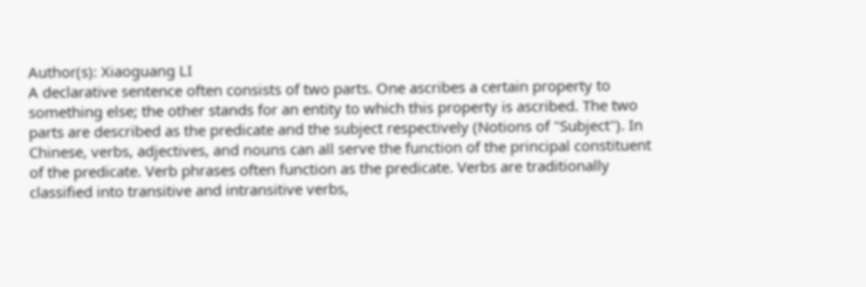Author(s): Xiaoguang LI
A declarative sentence often consists of two parts. One ascribes a certain property to something else; the other stands for an entity to which this property is ascribed. The two parts are described as the predicate and the subject respectively (Notions of "Subject"). In Chinese, verbs, adjectives, and nouns can all serve the function of the principal constituent of the predicate. Verb phrases often function as the predicate. Verbs are traditionally classified into transitive and intransitive verbs,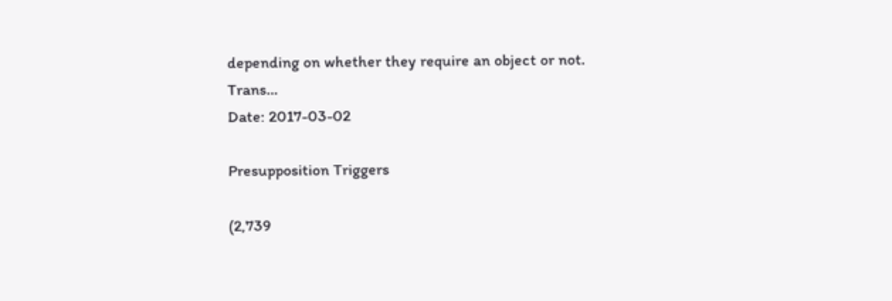depending on whether they require an object or not. Trans…
Date: 2017-03-02

Presupposition Triggers

(2,739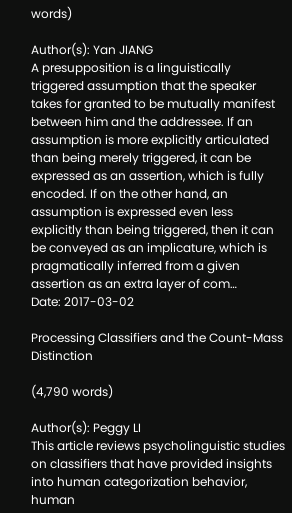words)

Author(s): Yan JIANG
A presupposition is a linguistically triggered assumption that the speaker takes for granted to be mutually manifest between him and the addressee. If an assumption is more explicitly articulated than being merely triggered, it can be expressed as an assertion, which is fully encoded. If on the other hand, an assumption is expressed even less explicitly than being triggered, then it can be conveyed as an implicature, which is pragmatically inferred from a given assertion as an extra layer of com…
Date: 2017-03-02

Processing Classifiers and the Count-Mass Distinction

(4,790 words)

Author(s): Peggy LI
This article reviews psycholinguistic studies on classifiers that have provided insights into human categorization behavior, human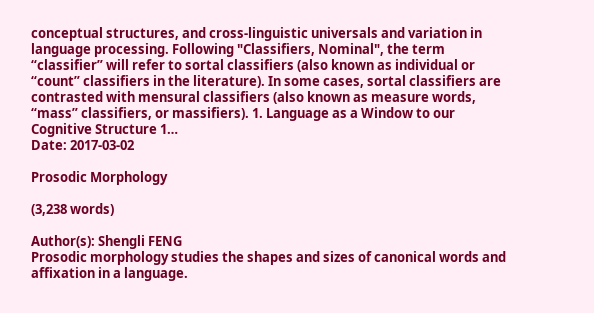conceptual structures, and cross-linguistic universals and variation in language processing. Following "Classifiers, Nominal", the term “classifier” will refer to sortal classifiers (also known as individual or “count” classifiers in the literature). In some cases, sortal classifiers are contrasted with mensural classifiers (also known as measure words, “mass” classifiers, or massifiers). 1. Language as a Window to our Cognitive Structure 1…
Date: 2017-03-02

Prosodic Morphology

(3,238 words)

Author(s): Shengli FENG
Prosodic morphology studies the shapes and sizes of canonical words and affixation in a language.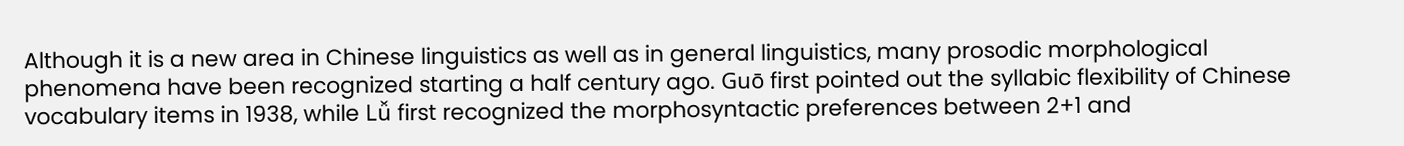Although it is a new area in Chinese linguistics as well as in general linguistics, many prosodic morphological phenomena have been recognized starting a half century ago. Guō first pointed out the syllabic flexibility of Chinese vocabulary items in 1938, while Lǚ first recognized the morphosyntactic preferences between 2+1 and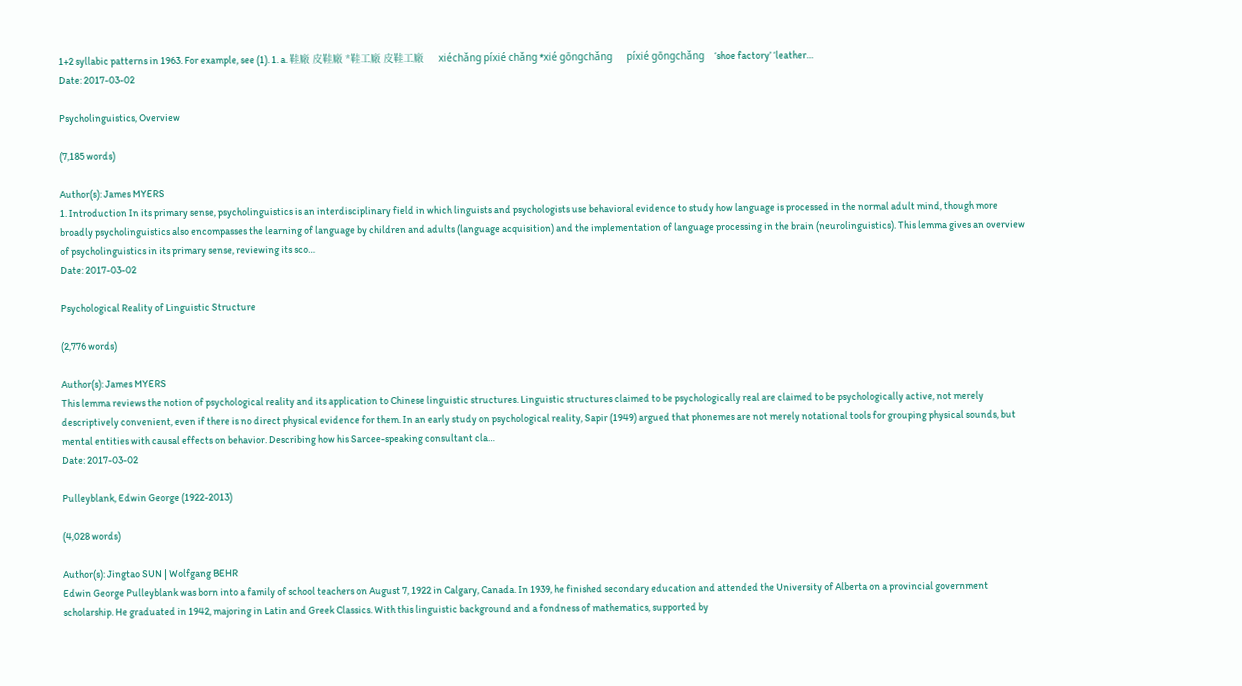1+2 syllabic patterns in 1963. For example, see (1). 1. a. 鞋廠 皮鞋廠 *鞋工廠 皮鞋工廠     xiéchǎng píxié chǎng *xié gōngchǎng       píxié gōngchǎng     ‘shoe factory’ ‘leather…
Date: 2017-03-02

Psycholinguistics, Overview

(7,185 words)

Author(s): James MYERS
1. Introduction In its primary sense, psycholinguistics is an interdisciplinary field in which linguists and psychologists use behavioral evidence to study how language is processed in the normal adult mind, though more broadly psycholinguistics also encompasses the learning of language by children and adults (language acquisition) and the implementation of language processing in the brain (neurolinguistics). This lemma gives an overview of psycholinguistics in its primary sense, reviewing its sco…
Date: 2017-03-02

Psychological Reality of Linguistic Structure

(2,776 words)

Author(s): James MYERS
This lemma reviews the notion of psychological reality and its application to Chinese linguistic structures. Linguistic structures claimed to be psychologically real are claimed to be psychologically active, not merely descriptively convenient, even if there is no direct physical evidence for them. In an early study on psychological reality, Sapir (1949) argued that phonemes are not merely notational tools for grouping physical sounds, but mental entities with causal effects on behavior. Describing how his Sarcee-speaking consultant cla…
Date: 2017-03-02

Pulleyblank, Edwin George (1922-2013)

(4,028 words)

Author(s): Jingtao SUN | Wolfgang BEHR
Edwin George Pulleyblank was born into a family of school teachers on August 7, 1922 in Calgary, Canada. In 1939, he finished secondary education and attended the University of Alberta on a provincial government scholarship. He graduated in 1942, majoring in Latin and Greek Classics. With this linguistic background and a fondness of mathematics, supported by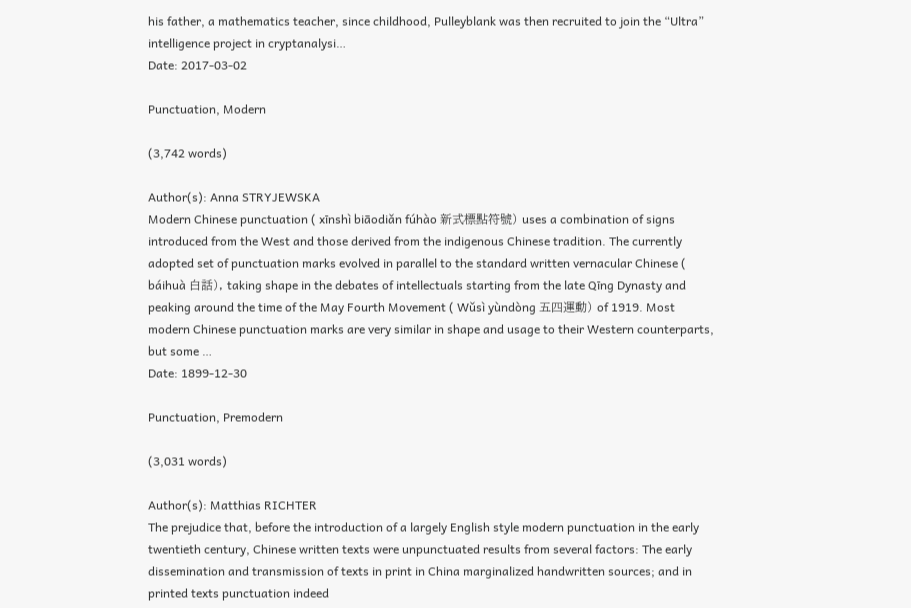his father, a mathematics teacher, since childhood, Pulleyblank was then recruited to join the “Ultra” intelligence project in cryptanalysi…
Date: 2017-03-02

Punctuation, Modern

(3,742 words)

Author(s): Anna STRYJEWSKA
Modern Chinese punctuation ( xīnshì biāodiǎn fúhào 新式標點符號) uses a combination of signs introduced from the West and those derived from the indigenous Chinese tradition. The currently adopted set of punctuation marks evolved in parallel to the standard written vernacular Chinese ( báihuà 白話), taking shape in the debates of intellectuals starting from the late Qīng Dynasty and peaking around the time of the May Fourth Movement ( Wǔsì yùndòng 五四運動) of 1919. Most modern Chinese punctuation marks are very similar in shape and usage to their Western counterparts, but some …
Date: 1899-12-30

Punctuation, Premodern

(3,031 words)

Author(s): Matthias RICHTER
The prejudice that, before the introduction of a largely English style modern punctuation in the early twentieth century, Chinese written texts were unpunctuated results from several factors: The early dissemination and transmission of texts in print in China marginalized handwritten sources; and in printed texts punctuation indeed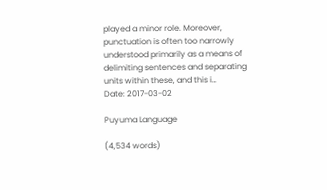played a minor role. Moreover, punctuation is often too narrowly understood primarily as a means of delimiting sentences and separating units within these, and this i…
Date: 2017-03-02

Puyuma Language

(4,534 words)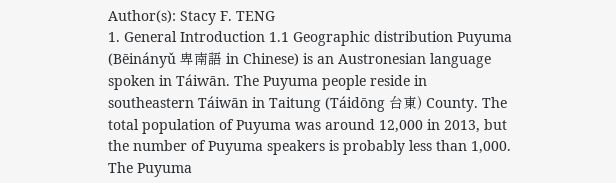Author(s): Stacy F. TENG
1. General Introduction 1.1 Geographic distribution Puyuma (Bēinányǔ 卑南語 in Chinese) is an Austronesian language spoken in Táiwān. The Puyuma people reside in southeastern Táiwān in Taitung (Táidōng 台東) County. The total population of Puyuma was around 12,000 in 2013, but the number of Puyuma speakers is probably less than 1,000. The Puyuma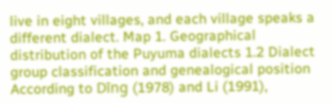live in eight villages, and each village speaks a different dialect. Map 1. Geographical distribution of the Puyuma dialects 1.2 Dialect group classification and genealogical position According to Dīng (1978) and Li (1991),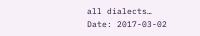all dialects…
Date: 2017-03-02